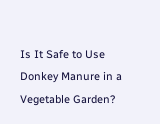Is It Safe to Use Donkey Manure in a Vegetable Garden?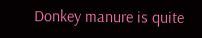Donkey manure is quite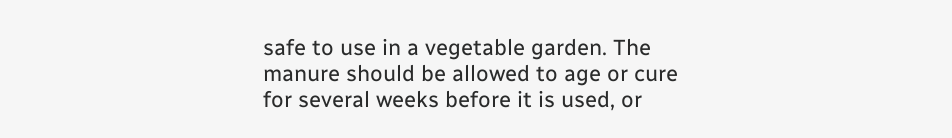safe to use in a vegetable garden. The manure should be allowed to age or cure for several weeks before it is used, or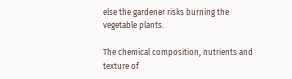else the gardener risks burning the vegetable plants.

The chemical composition, nutrients and texture of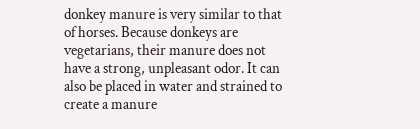donkey manure is very similar to that of horses. Because donkeys are vegetarians, their manure does not have a strong, unpleasant odor. It can also be placed in water and strained to create a manure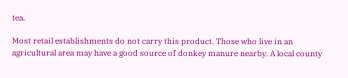tea.

Most retail establishments do not carry this product. Those who live in an agricultural area may have a good source of donkey manure nearby. A local county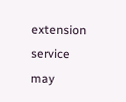extension service may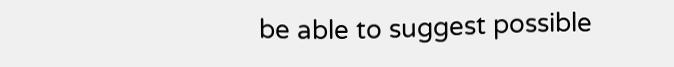be able to suggest possible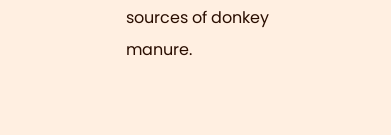sources of donkey manure.